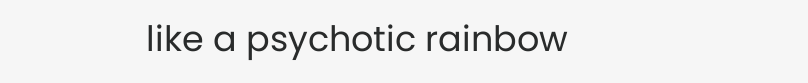like a psychotic rainbow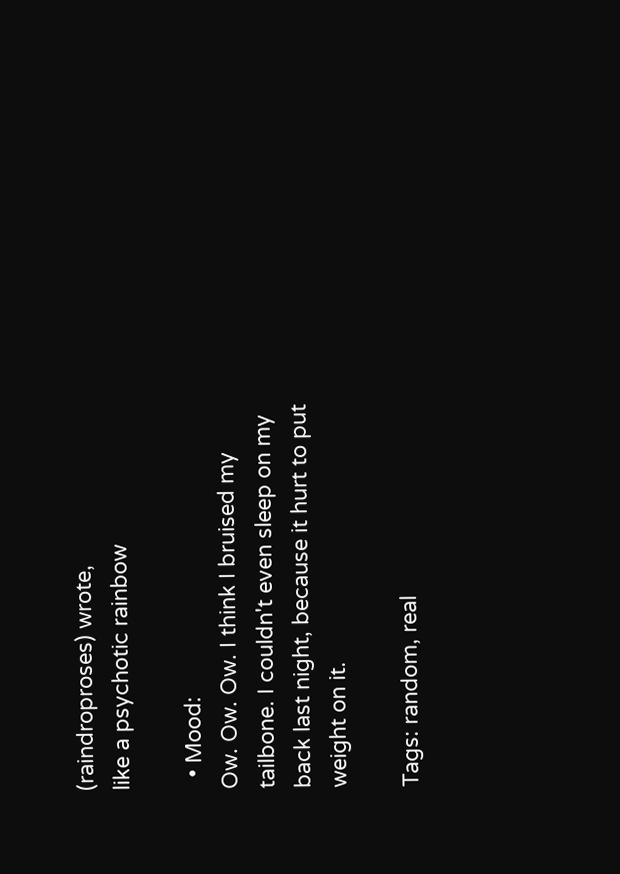(raindroproses) wrote,
like a psychotic rainbow

  • Mood:
Ow. Ow. Ow. I think I bruised my tailbone. I couldn't even sleep on my back last night, because it hurt to put weight on it.

Tags: random, real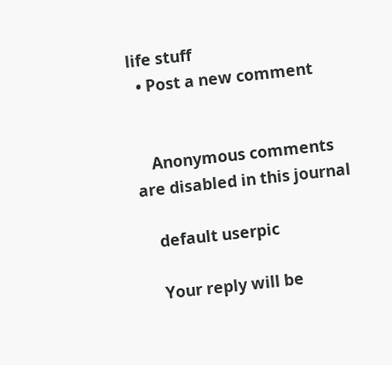life stuff
  • Post a new comment


    Anonymous comments are disabled in this journal

    default userpic

    Your reply will be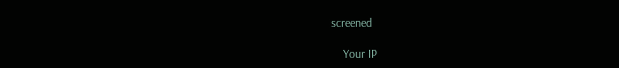screened

    Your IP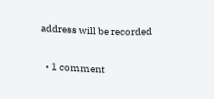address will be recorded

  • 1 comment